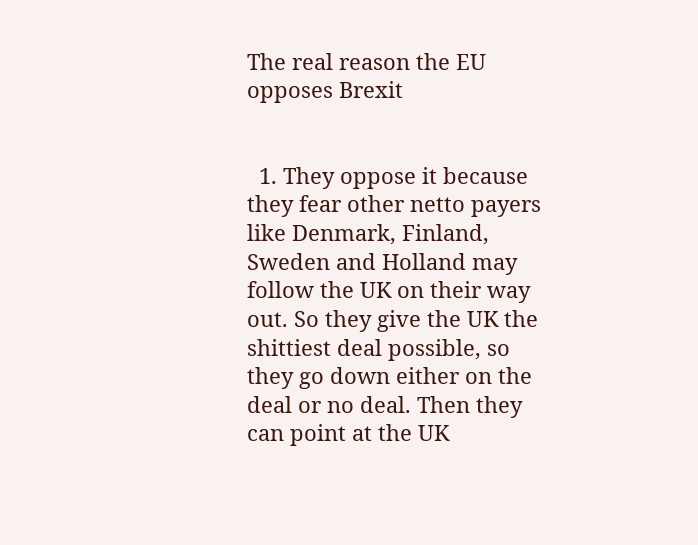The real reason the EU opposes Brexit


  1. They oppose it because they fear other netto payers like Denmark, Finland, Sweden and Holland may follow the UK on their way out. So they give the UK the shittiest deal possible, so they go down either on the deal or no deal. Then they can point at the UK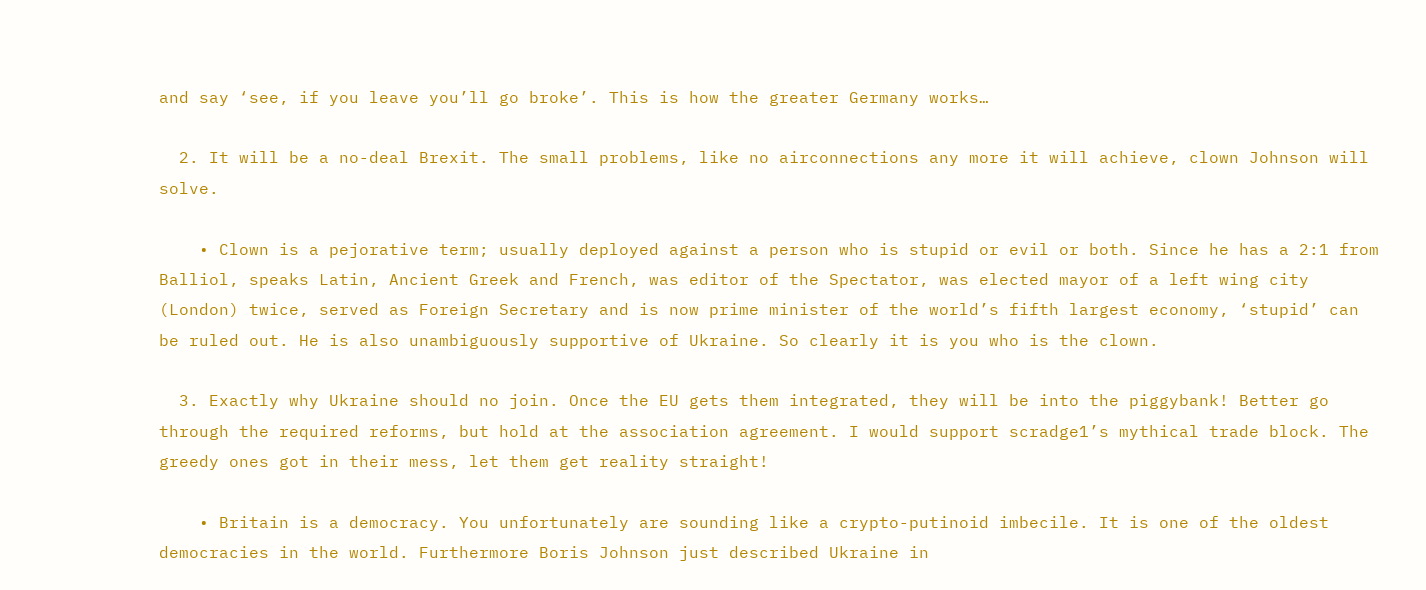and say ‘see, if you leave you’ll go broke’. This is how the greater Germany works…

  2. It will be a no-deal Brexit. The small problems, like no airconnections any more it will achieve, clown Johnson will solve.

    • Clown is a pejorative term; usually deployed against a person who is stupid or evil or both. Since he has a 2:1 from Balliol, speaks Latin, Ancient Greek and French, was editor of the Spectator, was elected mayor of a left wing city (London) twice, served as Foreign Secretary and is now prime minister of the world’s fifth largest economy, ‘stupid’ can be ruled out. He is also unambiguously supportive of Ukraine. So clearly it is you who is the clown.

  3. Exactly why Ukraine should no join. Once the EU gets them integrated, they will be into the piggybank! Better go through the required reforms, but hold at the association agreement. I would support scradge1’s mythical trade block. The greedy ones got in their mess, let them get reality straight!

    • Britain is a democracy. You unfortunately are sounding like a crypto-putinoid imbecile. It is one of the oldest democracies in the world. Furthermore Boris Johnson just described Ukraine in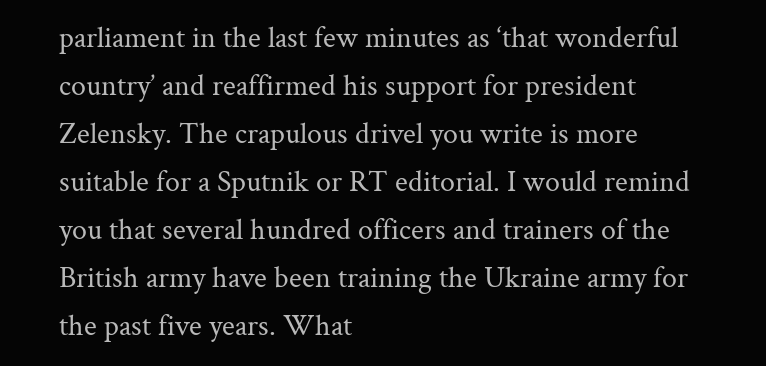parliament in the last few minutes as ‘that wonderful country’ and reaffirmed his support for president Zelensky. The crapulous drivel you write is more suitable for a Sputnik or RT editorial. I would remind you that several hundred officers and trainers of the British army have been training the Ukraine army for the past five years. What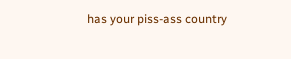has your piss-ass country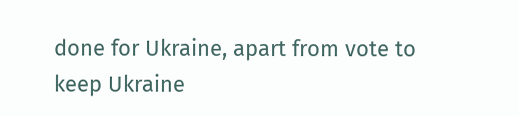done for Ukraine, apart from vote to keep Ukraine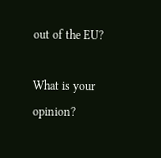out of the EU?

What is your opinion?